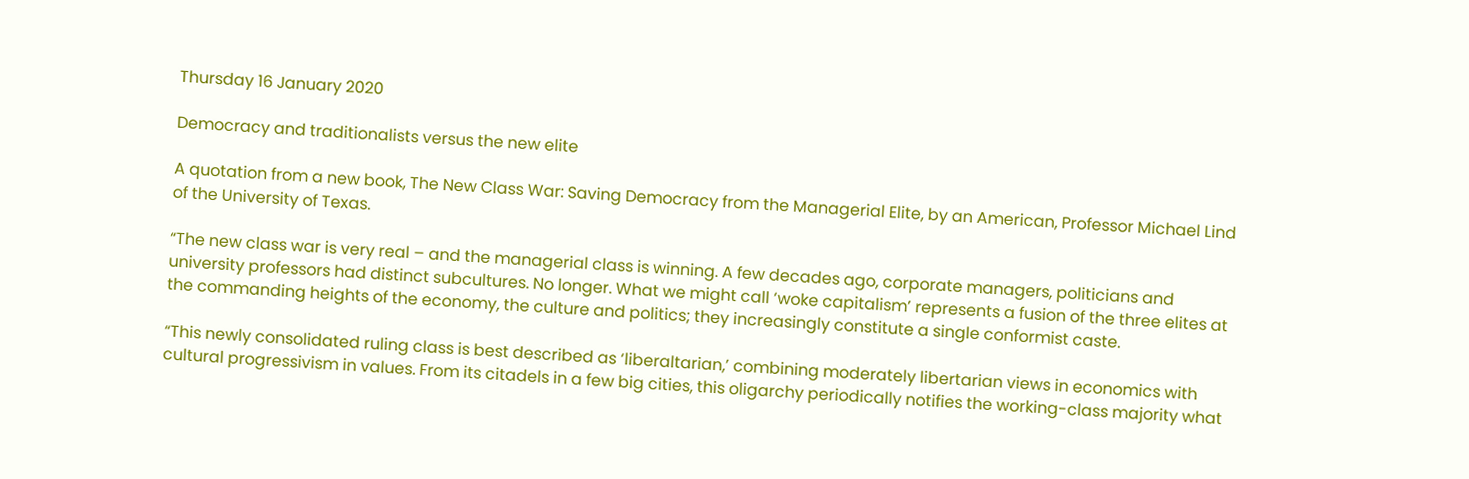Thursday 16 January 2020

Democracy and traditionalists versus the new elite

A quotation from a new book, The New Class War: Saving Democracy from the Managerial Elite, by an American, Professor Michael Lind of the University of Texas.

“The new class war is very real – and the managerial class is winning. A few decades ago, corporate managers, politicians and university professors had distinct subcultures. No longer. What we might call ‘woke capitalism’ represents a fusion of the three elites at the commanding heights of the economy, the culture and politics; they increasingly constitute a single conformist caste.

“This newly consolidated ruling class is best described as ‘liberaltarian,’ combining moderately libertarian views in economics with cultural progressivism in values. From its citadels in a few big cities, this oligarchy periodically notifies the working-class majority what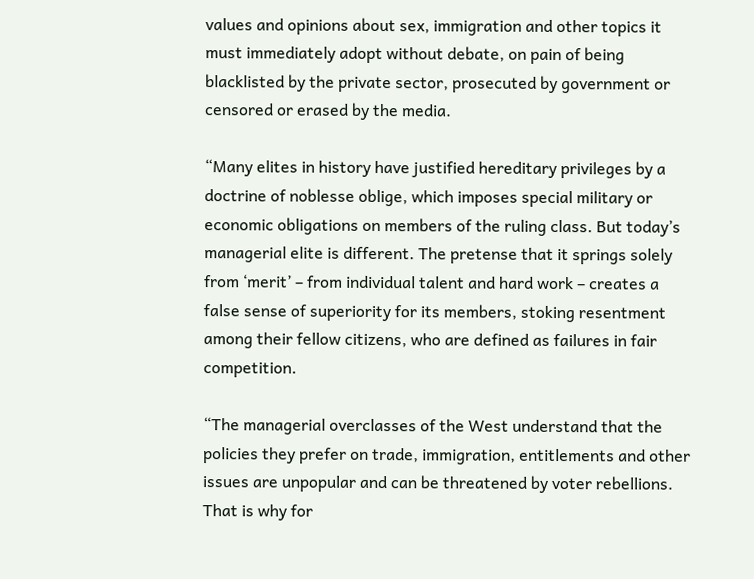values and opinions about sex, immigration and other topics it must immediately adopt without debate, on pain of being blacklisted by the private sector, prosecuted by government or censored or erased by the media.

“Many elites in history have justified hereditary privileges by a doctrine of noblesse oblige, which imposes special military or economic obligations on members of the ruling class. But today’s managerial elite is different. The pretense that it springs solely from ‘merit’ – from individual talent and hard work – creates a false sense of superiority for its members, stoking resentment among their fellow citizens, who are defined as failures in fair competition.

“The managerial overclasses of the West understand that the policies they prefer on trade, immigration, entitlements and other issues are unpopular and can be threatened by voter rebellions. That is why for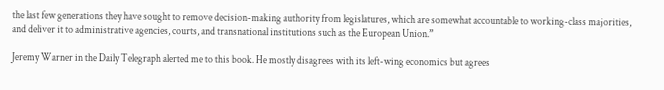the last few generations they have sought to remove decision-making authority from legislatures, which are somewhat accountable to working-class majorities, and deliver it to administrative agencies, courts, and transnational institutions such as the European Union.”

Jeremy Warner in the Daily Telegraph alerted me to this book. He mostly disagrees with its left-wing economics but agrees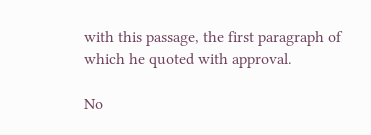with this passage, the first paragraph of which he quoted with approval.

No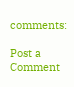comments:

Post a Comment